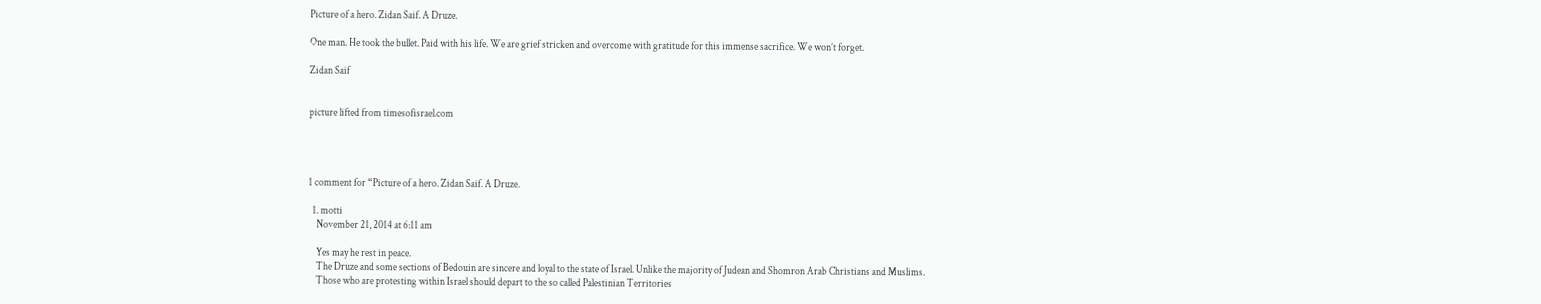Picture of a hero. Zidan Saif. A Druze.

One man. He took the bullet. Paid with his life. We are grief stricken and overcome with gratitude for this immense sacrifice. We won’t forget.

Zidan Saif


picture lifted from timesofisrael.com




1 comment for “Picture of a hero. Zidan Saif. A Druze.

  1. motti
    November 21, 2014 at 6:11 am

    Yes may he rest in peace.
    The Druze and some sections of Bedouin are sincere and loyal to the state of Israel. Unlike the majority of Judean and Shomron Arab Christians and Muslims.
    Those who are protesting within Israel should depart to the so called Palestinian Territories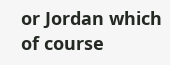or Jordan which of course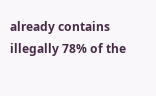already contains illegally 78% of the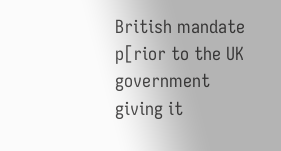British mandate p[rior to the UK government giving it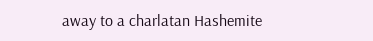away to a charlatan Hashemite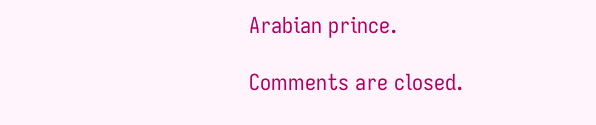Arabian prince.

Comments are closed.